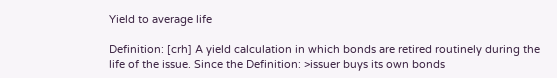Yield to average life

Definition: [crh] A yield calculation in which bonds are retired routinely during the life of the issue. Since the Definition: >issuer buys its own bonds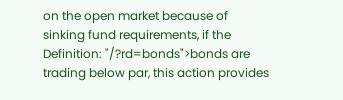on the open market because of sinking fund requirements, if the Definition: "/?rd=bonds">bonds are trading below par, this action provides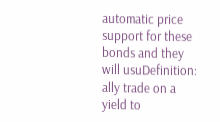automatic price support for these bonds and they will usuDefinition: ally trade on a yield to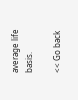average life basis.

<< Go back